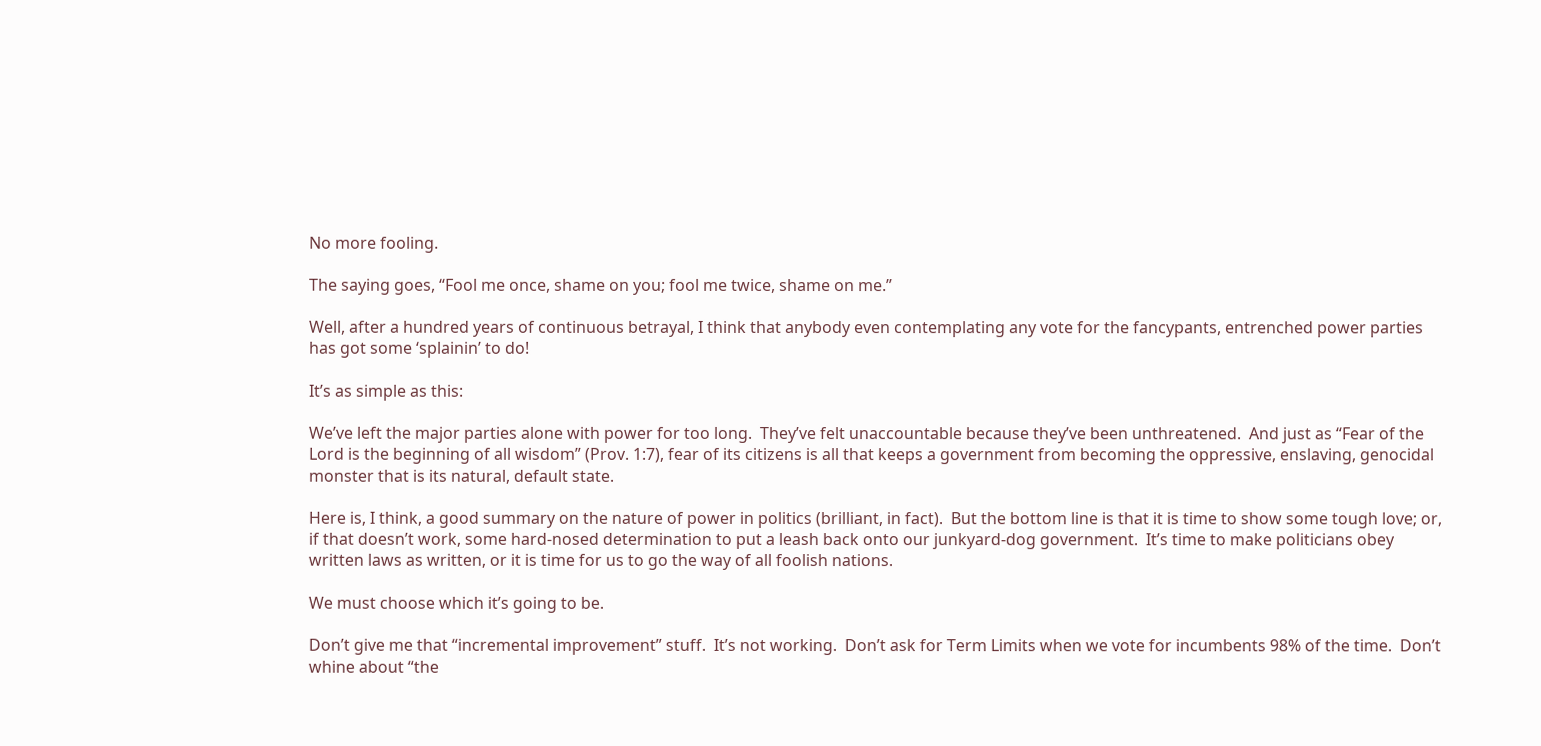No more fooling.

The saying goes, “Fool me once, shame on you; fool me twice, shame on me.”

Well, after a hundred years of continuous betrayal, I think that anybody even contemplating any vote for the fancypants, entrenched power parties has got some ‘splainin’ to do!

It’s as simple as this:

We’ve left the major parties alone with power for too long.  They’ve felt unaccountable because they’ve been unthreatened.  And just as “Fear of the Lord is the beginning of all wisdom” (Prov. 1:7), fear of its citizens is all that keeps a government from becoming the oppressive, enslaving, genocidal monster that is its natural, default state.

Here is, I think, a good summary on the nature of power in politics (brilliant, in fact).  But the bottom line is that it is time to show some tough love; or, if that doesn’t work, some hard-nosed determination to put a leash back onto our junkyard-dog government.  It’s time to make politicians obey written laws as written, or it is time for us to go the way of all foolish nations.

We must choose which it’s going to be.

Don’t give me that “incremental improvement” stuff.  It’s not working.  Don’t ask for Term Limits when we vote for incumbents 98% of the time.  Don’t whine about “the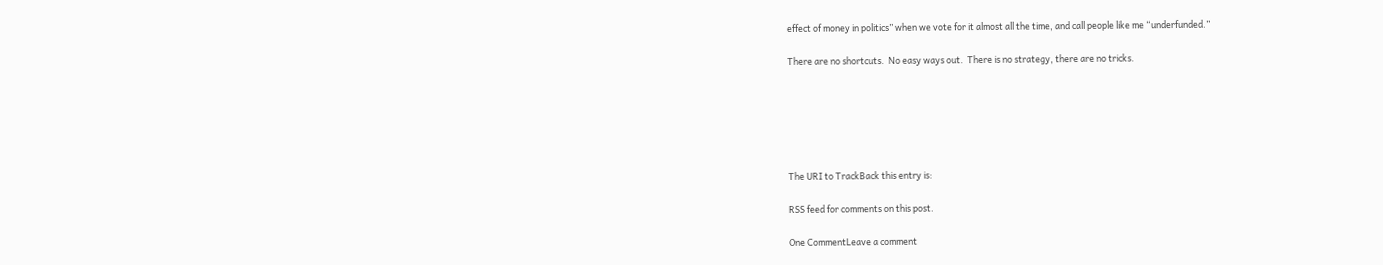effect of money in politics” when we vote for it almost all the time, and call people like me “underfunded.”

There are no shortcuts.  No easy ways out.  There is no strategy, there are no tricks.






The URI to TrackBack this entry is:

RSS feed for comments on this post.

One CommentLeave a comment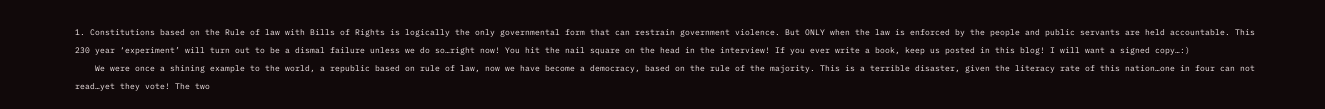1. Constitutions based on the Rule of law with Bills of Rights is logically the only governmental form that can restrain government violence. But ONLY when the law is enforced by the people and public servants are held accountable. This 230 year ‘experiment’ will turn out to be a dismal failure unless we do so…right now! You hit the nail square on the head in the interview! If you ever write a book, keep us posted in this blog! I will want a signed copy…:)
    We were once a shining example to the world, a republic based on rule of law, now we have become a democracy, based on the rule of the majority. This is a terrible disaster, given the literacy rate of this nation…one in four can not read…yet they vote! The two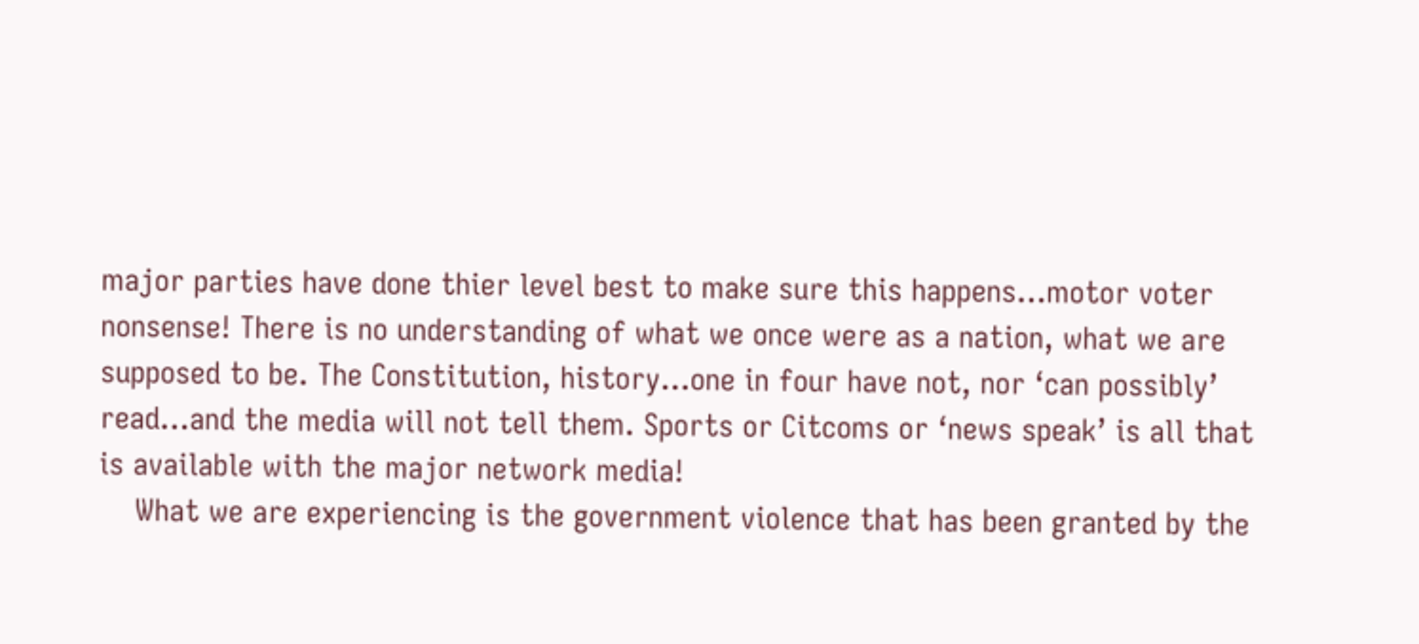major parties have done thier level best to make sure this happens…motor voter nonsense! There is no understanding of what we once were as a nation, what we are supposed to be. The Constitution, history…one in four have not, nor ‘can possibly’ read…and the media will not tell them. Sports or Citcoms or ‘news speak’ is all that is available with the major network media!
    What we are experiencing is the government violence that has been granted by the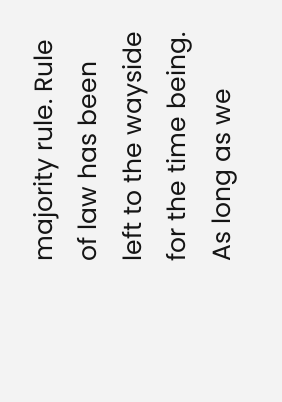majority rule. Rule of law has been left to the wayside for the time being. As long as we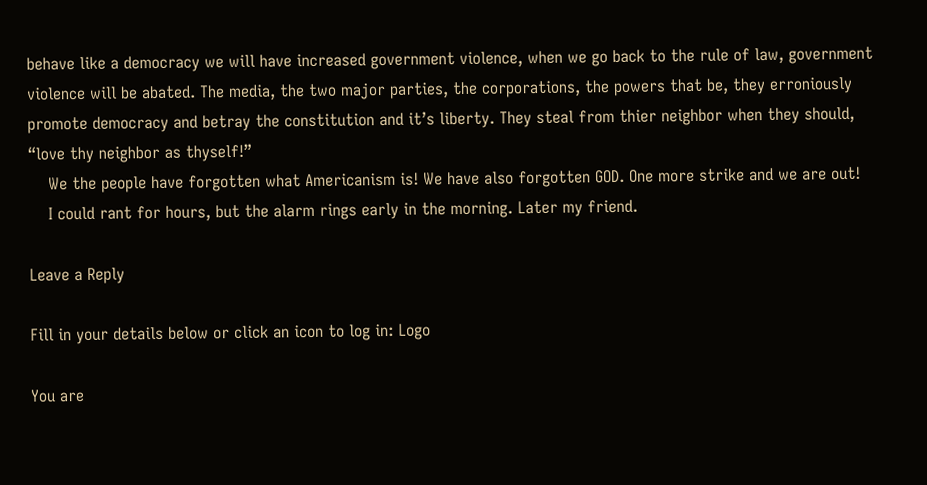behave like a democracy we will have increased government violence, when we go back to the rule of law, government violence will be abated. The media, the two major parties, the corporations, the powers that be, they erroniously promote democracy and betray the constitution and it’s liberty. They steal from thier neighbor when they should, “love thy neighbor as thyself!”
    We the people have forgotten what Americanism is! We have also forgotten GOD. One more strike and we are out!
    I could rant for hours, but the alarm rings early in the morning. Later my friend.

Leave a Reply

Fill in your details below or click an icon to log in: Logo

You are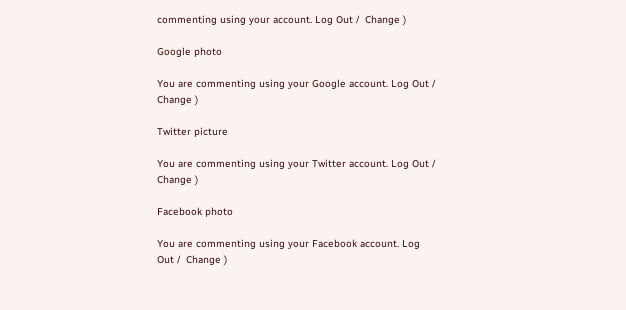commenting using your account. Log Out /  Change )

Google photo

You are commenting using your Google account. Log Out /  Change )

Twitter picture

You are commenting using your Twitter account. Log Out /  Change )

Facebook photo

You are commenting using your Facebook account. Log Out /  Change )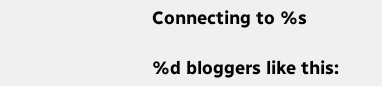Connecting to %s

%d bloggers like this: